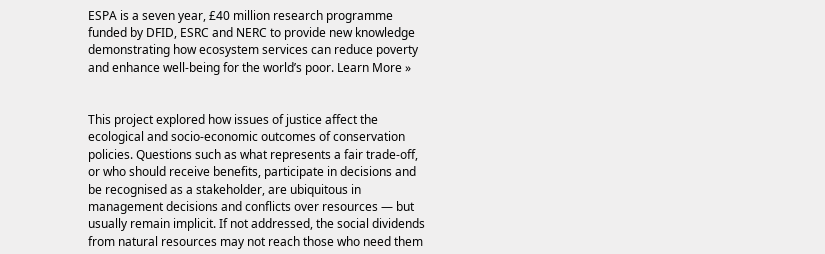ESPA is a seven year, £40 million research programme funded by DFID, ESRC and NERC to provide new knowledge demonstrating how ecosystem services can reduce poverty and enhance well-being for the world’s poor. Learn More »


This project explored how issues of justice affect the ecological and socio-economic outcomes of conservation policies. Questions such as what represents a fair trade-off, or who should receive benefits, participate in decisions and be recognised as a stakeholder, are ubiquitous in management decisions and conflicts over resources — but usually remain implicit. If not addressed, the social dividends from natural resources may not reach those who need them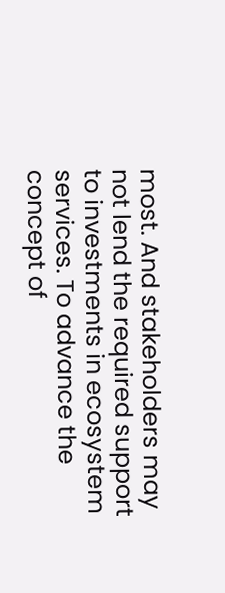most. And stakeholders may not lend the required support to investments in ecosystem services. To advance the concept of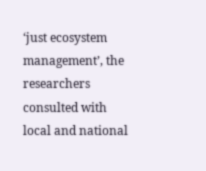‘just ecosystem management’, the researchers consulted with local and national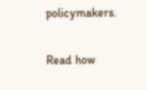policymakers.

Read how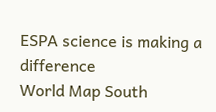ESPA science is making a difference
World Map South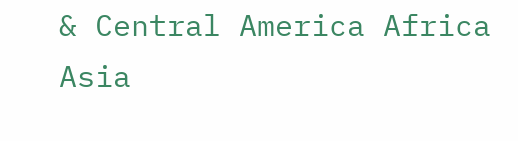& Central America Africa Asia